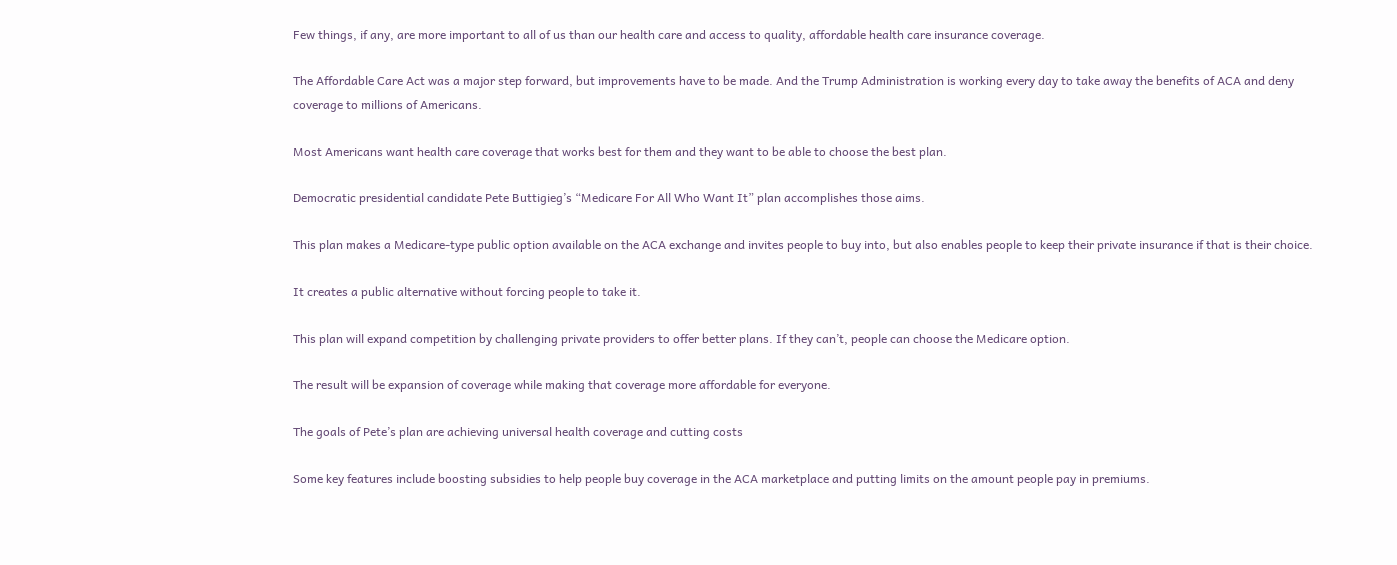Few things, if any, are more important to all of us than our health care and access to quality, affordable health care insurance coverage.

The Affordable Care Act was a major step forward, but improvements have to be made. And the Trump Administration is working every day to take away the benefits of ACA and deny coverage to millions of Americans.

Most Americans want health care coverage that works best for them and they want to be able to choose the best plan.

Democratic presidential candidate Pete Buttigieg’s “Medicare For All Who Want It” plan accomplishes those aims.

This plan makes a Medicare-type public option available on the ACA exchange and invites people to buy into, but also enables people to keep their private insurance if that is their choice.

It creates a public alternative without forcing people to take it.

This plan will expand competition by challenging private providers to offer better plans. If they can’t, people can choose the Medicare option.

The result will be expansion of coverage while making that coverage more affordable for everyone.

The goals of Pete’s plan are achieving universal health coverage and cutting costs

Some key features include boosting subsidies to help people buy coverage in the ACA marketplace and putting limits on the amount people pay in premiums.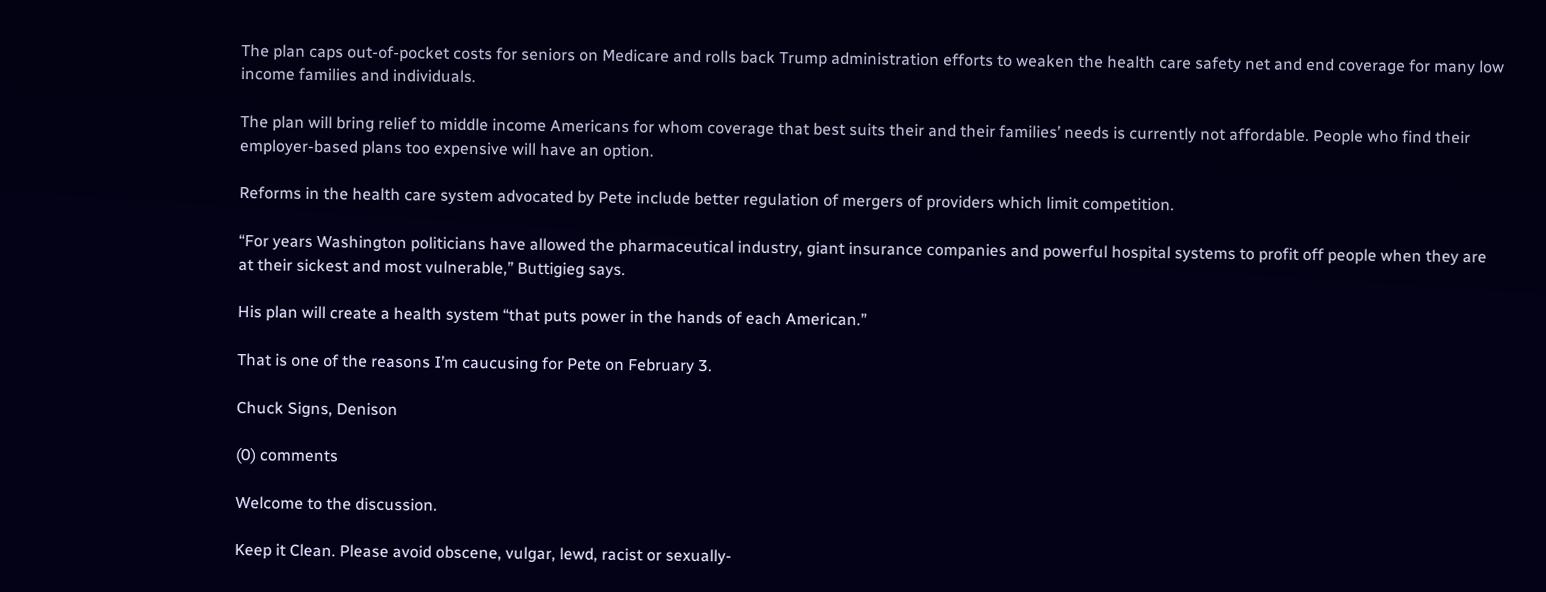The plan caps out-of-pocket costs for seniors on Medicare and rolls back Trump administration efforts to weaken the health care safety net and end coverage for many low income families and individuals.

The plan will bring relief to middle income Americans for whom coverage that best suits their and their families’ needs is currently not affordable. People who find their employer-based plans too expensive will have an option.

Reforms in the health care system advocated by Pete include better regulation of mergers of providers which limit competition.

“For years Washington politicians have allowed the pharmaceutical industry, giant insurance companies and powerful hospital systems to profit off people when they are at their sickest and most vulnerable,” Buttigieg says.

His plan will create a health system “that puts power in the hands of each American.”

That is one of the reasons I’m caucusing for Pete on February 3.

Chuck Signs, Denison

(0) comments

Welcome to the discussion.

Keep it Clean. Please avoid obscene, vulgar, lewd, racist or sexually-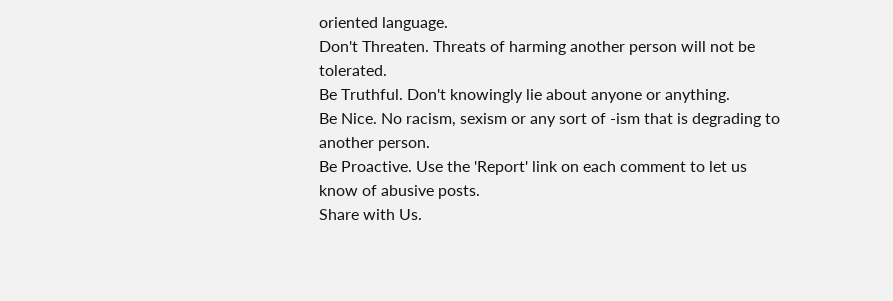oriented language.
Don't Threaten. Threats of harming another person will not be tolerated.
Be Truthful. Don't knowingly lie about anyone or anything.
Be Nice. No racism, sexism or any sort of -ism that is degrading to another person.
Be Proactive. Use the 'Report' link on each comment to let us know of abusive posts.
Share with Us.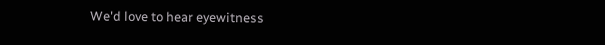We'd love to hear eyewitness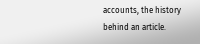accounts, the history behind an article.